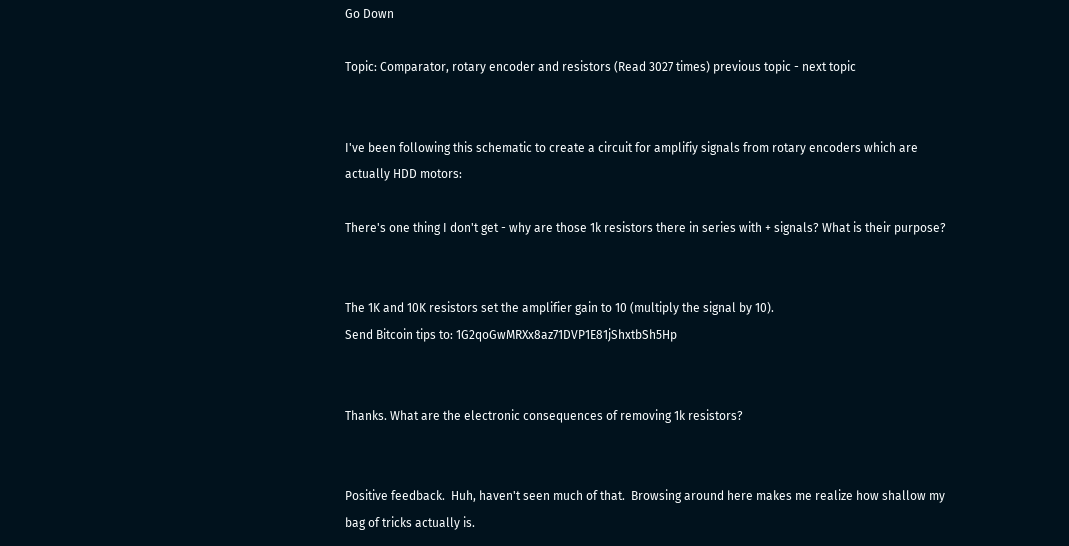Go Down

Topic: Comparator, rotary encoder and resistors (Read 3027 times) previous topic - next topic


I've been following this schematic to create a circuit for amplifiy signals from rotary encoders which are actually HDD motors:

There's one thing I don't get - why are those 1k resistors there in series with + signals? What is their purpose?


The 1K and 10K resistors set the amplifier gain to 10 (multiply the signal by 10).
Send Bitcoin tips to: 1G2qoGwMRXx8az71DVP1E81jShxtbSh5Hp


Thanks. What are the electronic consequences of removing 1k resistors?


Positive feedback.  Huh, haven't seen much of that.  Browsing around here makes me realize how shallow my bag of tricks actually is.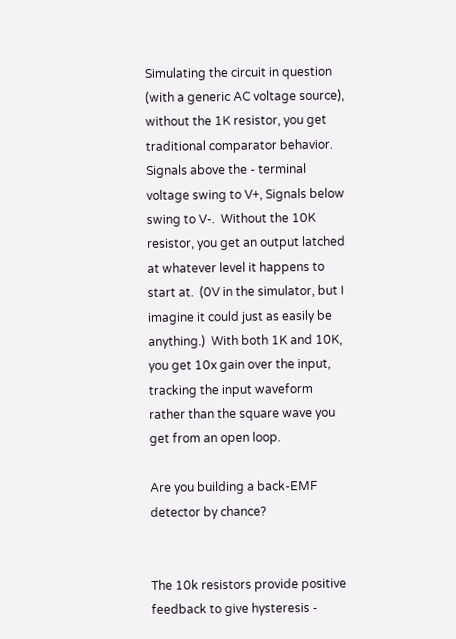Simulating the circuit in question (with a generic AC voltage source), without the 1K resistor, you get traditional comparator behavior.  Signals above the - terminal voltage swing to V+, Signals below swing to V-.  Without the 10K resistor, you get an output latched at whatever level it happens to start at.  (0V in the simulator, but I imagine it could just as easily be anything.)  With both 1K and 10K, you get 10x gain over the input, tracking the input waveform rather than the square wave you get from an open loop.

Are you building a back-EMF detector by chance?


The 10k resistors provide positive feedback to give hysteresis -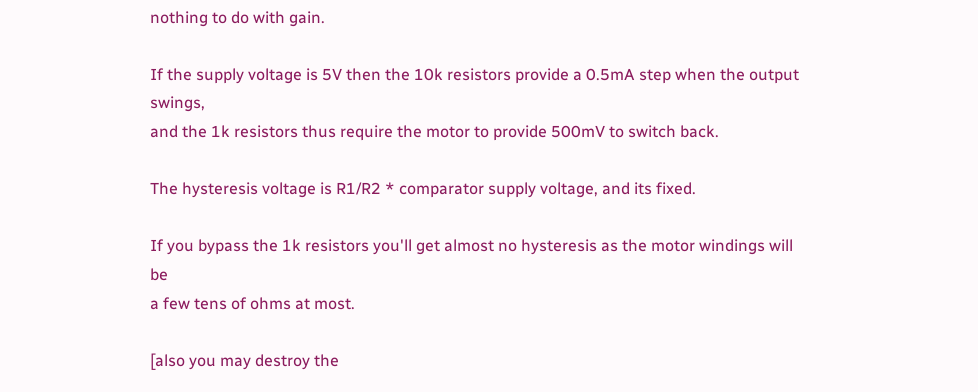nothing to do with gain.

If the supply voltage is 5V then the 10k resistors provide a 0.5mA step when the output swings,
and the 1k resistors thus require the motor to provide 500mV to switch back.

The hysteresis voltage is R1/R2 * comparator supply voltage, and its fixed.

If you bypass the 1k resistors you'll get almost no hysteresis as the motor windings will be
a few tens of ohms at most.

[also you may destroy the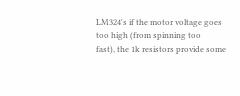LM324's if the motor voltage goes too high (from spinning too
fast), the 1k resistors provide some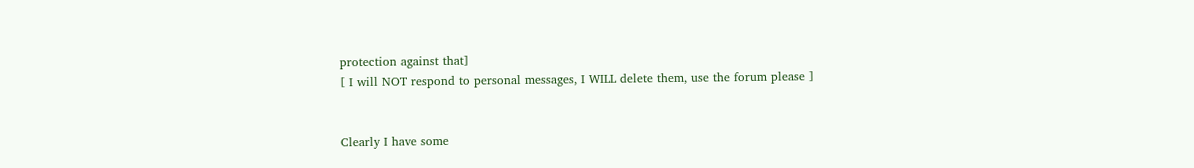protection against that]
[ I will NOT respond to personal messages, I WILL delete them, use the forum please ]


Clearly I have some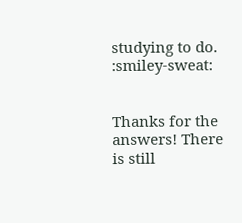studying to do.   :smiley-sweat:


Thanks for the answers! There is still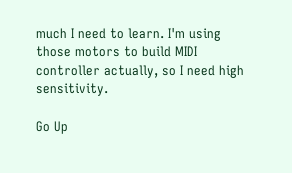much I need to learn. I'm using those motors to build MIDI controller actually, so I need high sensitivity.

Go Up